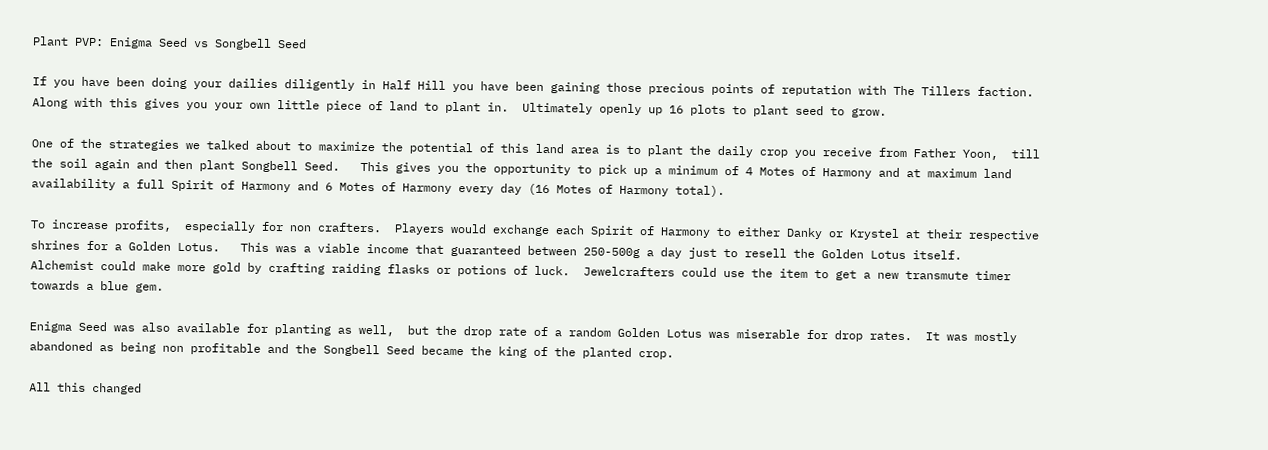Plant PVP: Enigma Seed vs Songbell Seed

If you have been doing your dailies diligently in Half Hill you have been gaining those precious points of reputation with The Tillers faction.  Along with this gives you your own little piece of land to plant in.  Ultimately openly up 16 plots to plant seed to grow.

One of the strategies we talked about to maximize the potential of this land area is to plant the daily crop you receive from Father Yoon,  till the soil again and then plant Songbell Seed.   This gives you the opportunity to pick up a minimum of 4 Motes of Harmony and at maximum land availability a full Spirit of Harmony and 6 Motes of Harmony every day (16 Motes of Harmony total).

To increase profits,  especially for non crafters.  Players would exchange each Spirit of Harmony to either Danky or Krystel at their respective shrines for a Golden Lotus.   This was a viable income that guaranteed between 250-500g a day just to resell the Golden Lotus itself.   Alchemist could make more gold by crafting raiding flasks or potions of luck.  Jewelcrafters could use the item to get a new transmute timer towards a blue gem.

Enigma Seed was also available for planting as well,  but the drop rate of a random Golden Lotus was miserable for drop rates.  It was mostly abandoned as being non profitable and the Songbell Seed became the king of the planted crop.

All this changed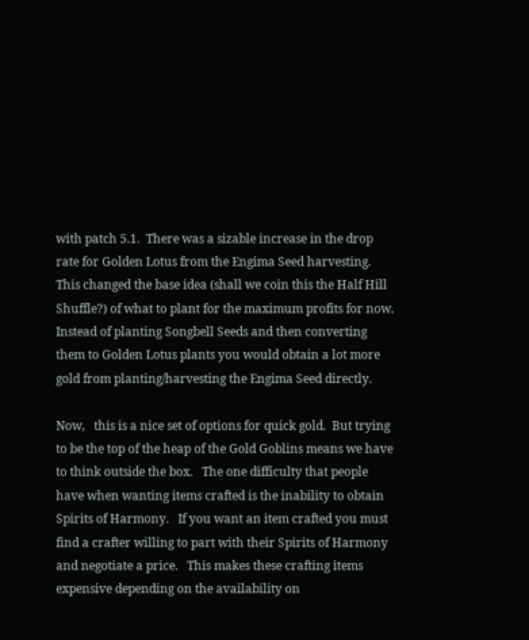with patch 5.1.  There was a sizable increase in the drop rate for Golden Lotus from the Engima Seed harvesting.   This changed the base idea (shall we coin this the Half Hill Shuffle?) of what to plant for the maximum profits for now.   Instead of planting Songbell Seeds and then converting them to Golden Lotus plants you would obtain a lot more gold from planting/harvesting the Engima Seed directly.

Now,   this is a nice set of options for quick gold.  But trying to be the top of the heap of the Gold Goblins means we have to think outside the box.   The one difficulty that people have when wanting items crafted is the inability to obtain Spirits of Harmony.   If you want an item crafted you must find a crafter willing to part with their Spirits of Harmony and negotiate a price.   This makes these crafting items expensive depending on the availability on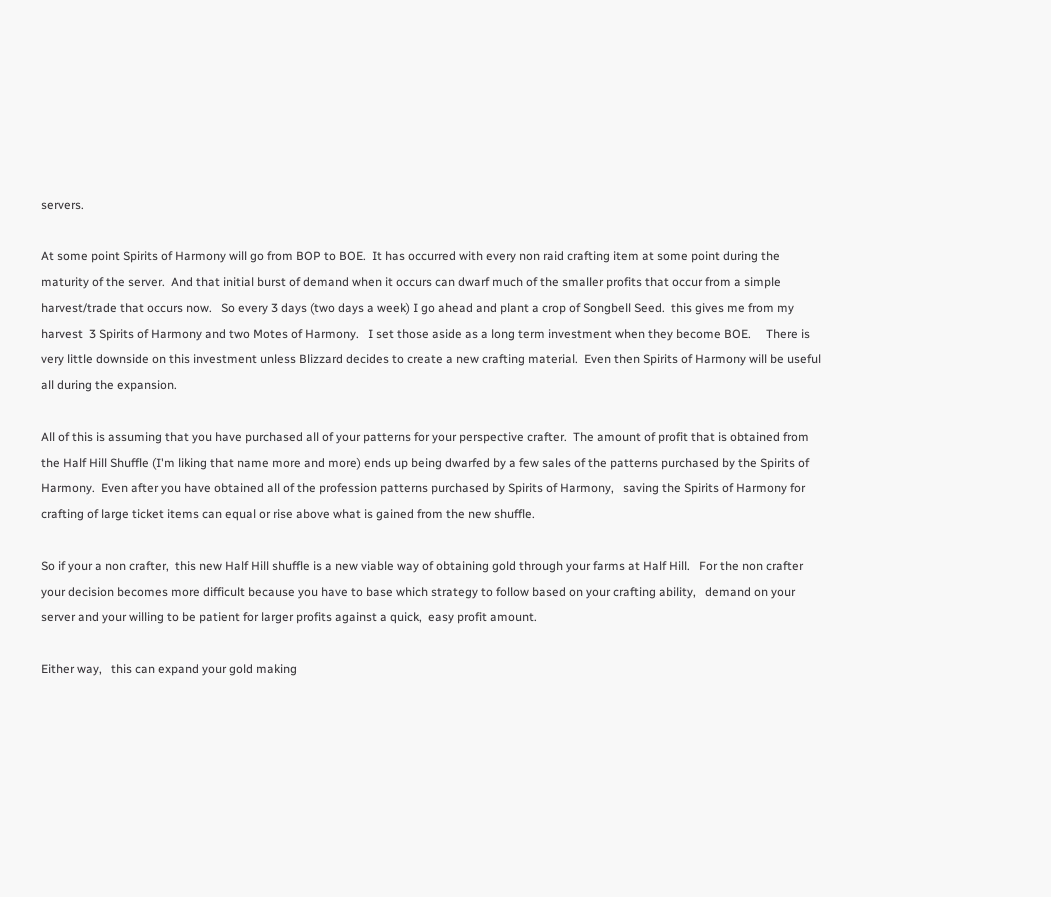servers.

At some point Spirits of Harmony will go from BOP to BOE.  It has occurred with every non raid crafting item at some point during the maturity of the server.  And that initial burst of demand when it occurs can dwarf much of the smaller profits that occur from a simple harvest/trade that occurs now.   So every 3 days (two days a week) I go ahead and plant a crop of Songbell Seed.  this gives me from my harvest  3 Spirits of Harmony and two Motes of Harmony.   I set those aside as a long term investment when they become BOE.     There is very little downside on this investment unless Blizzard decides to create a new crafting material.  Even then Spirits of Harmony will be useful all during the expansion.

All of this is assuming that you have purchased all of your patterns for your perspective crafter.  The amount of profit that is obtained from the Half Hill Shuffle (I'm liking that name more and more) ends up being dwarfed by a few sales of the patterns purchased by the Spirits of Harmony.  Even after you have obtained all of the profession patterns purchased by Spirits of Harmony,   saving the Spirits of Harmony for crafting of large ticket items can equal or rise above what is gained from the new shuffle.

So if your a non crafter,  this new Half Hill shuffle is a new viable way of obtaining gold through your farms at Half Hill.   For the non crafter your decision becomes more difficult because you have to base which strategy to follow based on your crafting ability,   demand on your server and your willing to be patient for larger profits against a quick,  easy profit amount.

Either way,   this can expand your gold making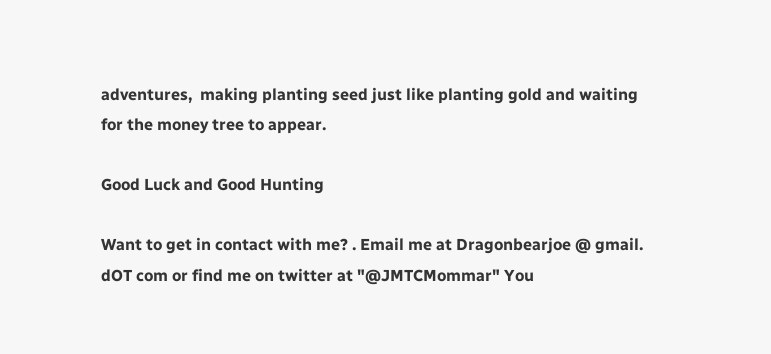adventures,  making planting seed just like planting gold and waiting for the money tree to appear.

Good Luck and Good Hunting

Want to get in contact with me? . Email me at Dragonbearjoe @ gmail. dOT com or find me on twitter at "@JMTCMommar" You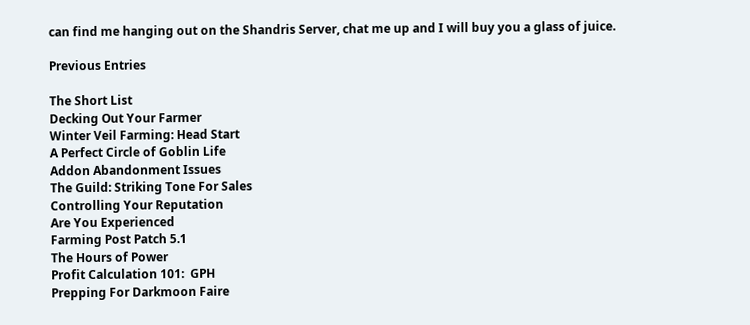can find me hanging out on the Shandris Server, chat me up and I will buy you a glass of juice.

Previous Entries

The Short List
Decking Out Your Farmer
Winter Veil Farming: Head Start
A Perfect Circle of Goblin Life
Addon Abandonment Issues
The Guild: Striking Tone For Sales
Controlling Your Reputation
Are You Experienced
Farming Post Patch 5.1
The Hours of Power
Profit Calculation 101:  GPH
Prepping For Darkmoon Faire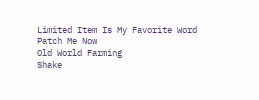Limited Item Is My Favorite Word
Patch Me Now
Old World Farming
Shake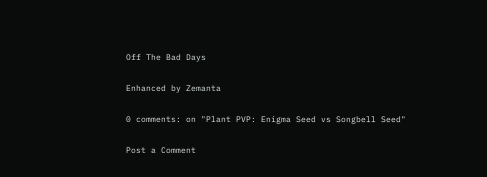Off The Bad Days

Enhanced by Zemanta

0 comments: on "Plant PVP: Enigma Seed vs Songbell Seed"

Post a Comment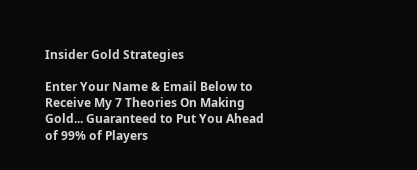Insider Gold Strategies

Enter Your Name & Email Below to Receive My 7 Theories On Making Gold... Guaranteed to Put You Ahead of 99% of Players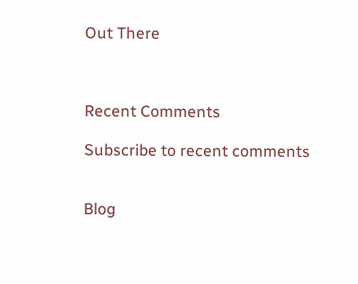Out There



Recent Comments

Subscribe to recent comments


Blog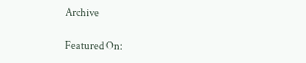Archive

Featured On: